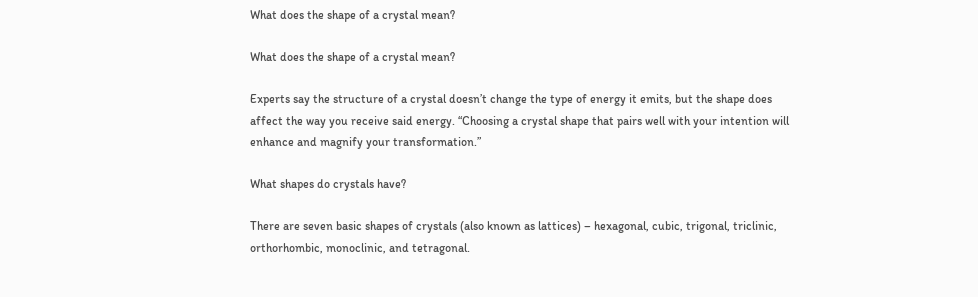What does the shape of a crystal mean?

What does the shape of a crystal mean?

Experts say the structure of a crystal doesn’t change the type of energy it emits, but the shape does affect the way you receive said energy. “Choosing a crystal shape that pairs well with your intention will enhance and magnify your transformation.”

What shapes do crystals have?

There are seven basic shapes of crystals (also known as lattices) – hexagonal, cubic, trigonal, triclinic, orthorhombic, monoclinic, and tetragonal.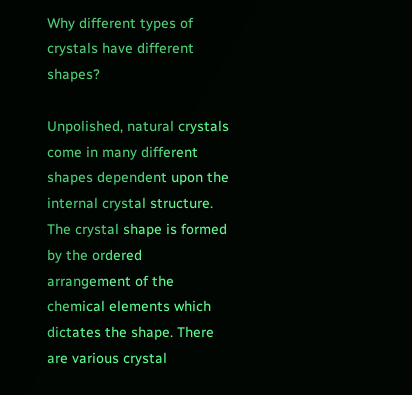Why different types of crystals have different shapes?

Unpolished, natural crystals come in many different shapes dependent upon the internal crystal structure. The crystal shape is formed by the ordered arrangement of the chemical elements which dictates the shape. There are various crystal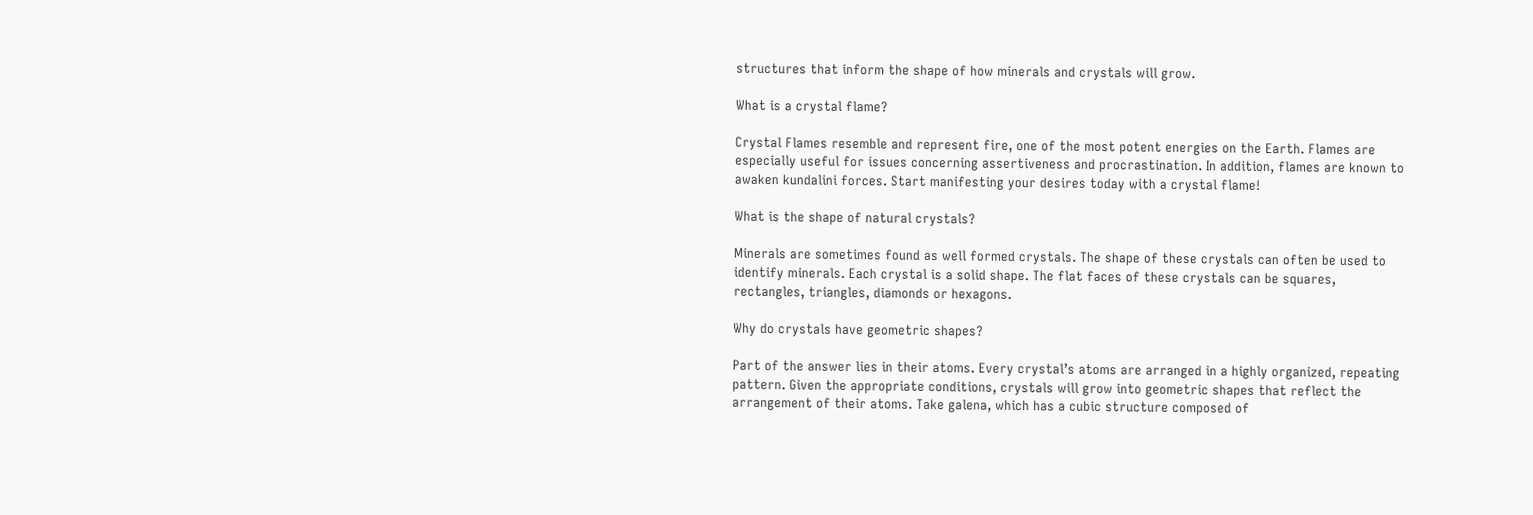structures that inform the shape of how minerals and crystals will grow.

What is a crystal flame?

Crystal Flames resemble and represent fire, one of the most potent energies on the Earth. Flames are especially useful for issues concerning assertiveness and procrastination. In addition, flames are known to awaken kundalini forces. Start manifesting your desires today with a crystal flame!

What is the shape of natural crystals?

Minerals are sometimes found as well formed crystals. The shape of these crystals can often be used to identify minerals. Each crystal is a solid shape. The flat faces of these crystals can be squares, rectangles, triangles, diamonds or hexagons.

Why do crystals have geometric shapes?

Part of the answer lies in their atoms. Every crystal’s atoms are arranged in a highly organized, repeating pattern. Given the appropriate conditions, crystals will grow into geometric shapes that reflect the arrangement of their atoms. Take galena, which has a cubic structure composed of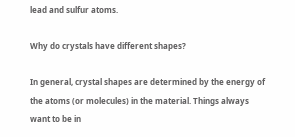lead and sulfur atoms.

Why do crystals have different shapes?

In general, crystal shapes are determined by the energy of the atoms (or molecules) in the material. Things always want to be in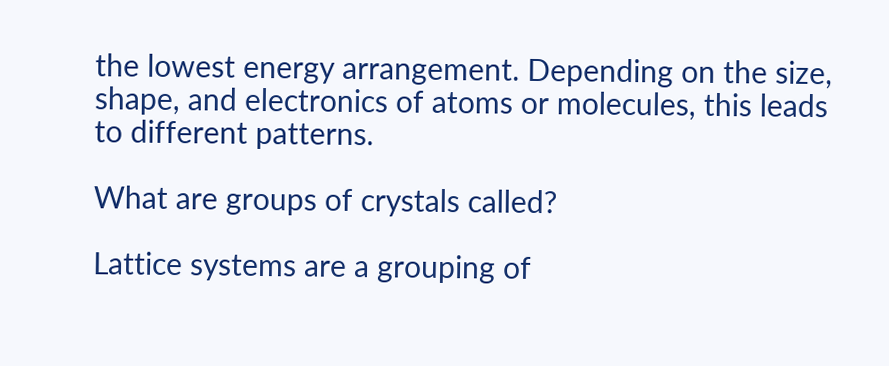the lowest energy arrangement. Depending on the size, shape, and electronics of atoms or molecules, this leads to different patterns.

What are groups of crystals called?

Lattice systems are a grouping of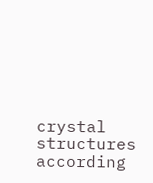crystal structures according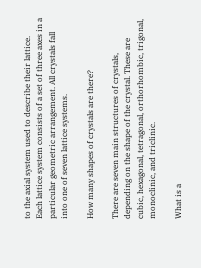to the axial system used to describe their lattice. Each lattice system consists of a set of three axes in a particular geometric arrangement. All crystals fall into one of seven lattice systems.

How many shapes of crystals are there?

There are seven main structures of crystals, depending on the shape of the crystal. These are cubic, hexagonal, tetragonal, orthorhombic, trigonal, monoclinic, and triclinic.

What is a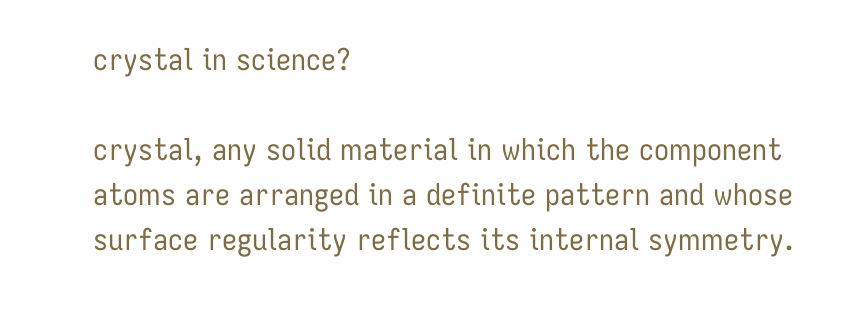crystal in science?

crystal, any solid material in which the component atoms are arranged in a definite pattern and whose surface regularity reflects its internal symmetry.